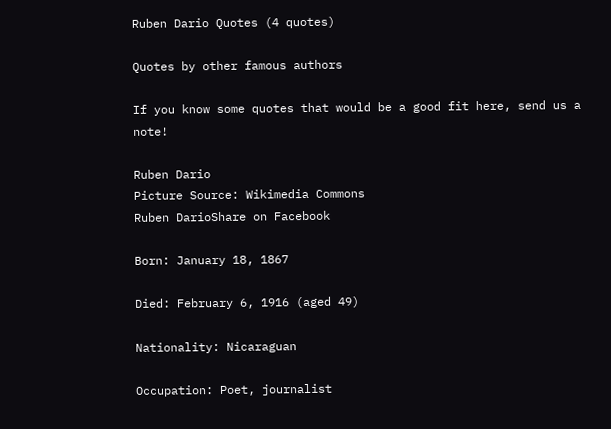Ruben Dario Quotes (4 quotes)

Quotes by other famous authors

If you know some quotes that would be a good fit here, send us a note!

Ruben Dario
Picture Source: Wikimedia Commons
Ruben DarioShare on Facebook

Born: January 18, 1867

Died: February 6, 1916 (aged 49)

Nationality: Nicaraguan

Occupation: Poet, journalist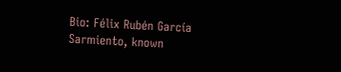Bio: Félix Rubén García Sarmiento, known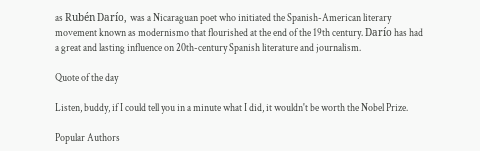as Rubén Darío, was a Nicaraguan poet who initiated the Spanish-American literary movement known as modernismo that flourished at the end of the 19th century. Darío has had a great and lasting influence on 20th-century Spanish literature and journalism.

Quote of the day

Listen, buddy, if I could tell you in a minute what I did, it wouldn't be worth the Nobel Prize.

Popular Authors